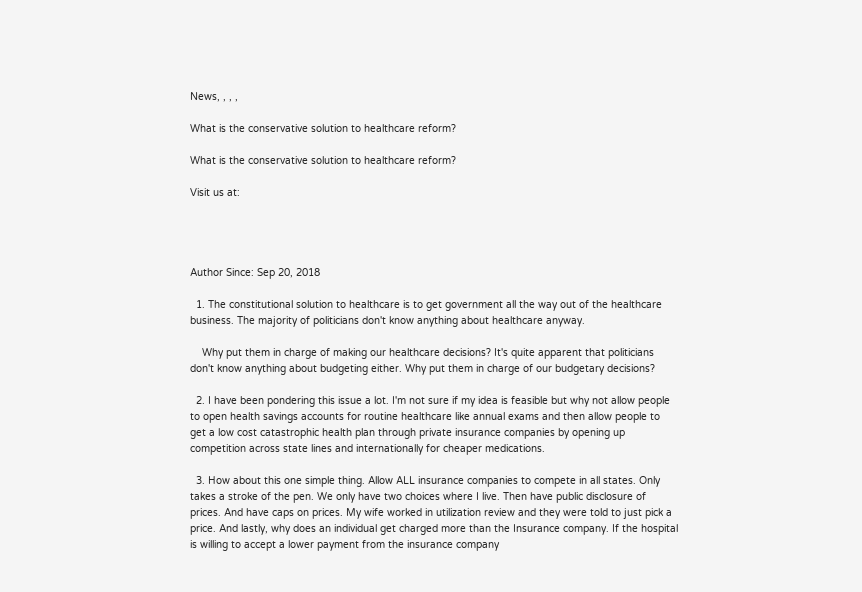News, , , ,

What is the conservative solution to healthcare reform?

What is the conservative solution to healthcare reform?

Visit us at:




Author Since: Sep 20, 2018

  1. The constitutional solution to healthcare is to get government all the way out of the healthcare business. The majority of politicians don't know anything about healthcare anyway.

    Why put them in charge of making our healthcare decisions? It's quite apparent that politicians don't know anything about budgeting either. Why put them in charge of our budgetary decisions?

  2. I have been pondering this issue a lot. I'm not sure if my idea is feasible but why not allow people to open health savings accounts for routine healthcare like annual exams and then allow people to get a low cost catastrophic health plan through private insurance companies by opening up competition across state lines and internationally for cheaper medications.

  3. How about this one simple thing. Allow ALL insurance companies to compete in all states. Only takes a stroke of the pen. We only have two choices where I live. Then have public disclosure of prices. And have caps on prices. My wife worked in utilization review and they were told to just pick a price. And lastly, why does an individual get charged more than the Insurance company. If the hospital is willing to accept a lower payment from the insurance company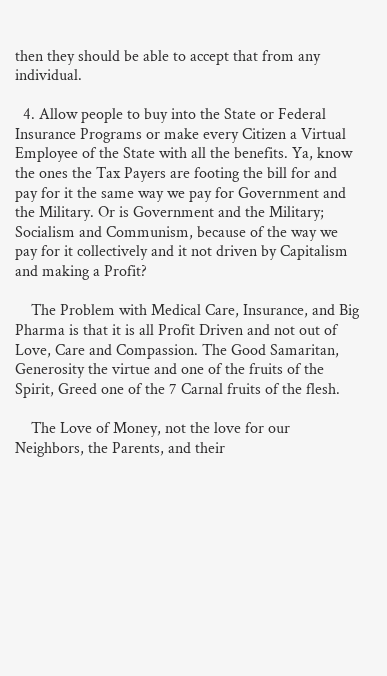then they should be able to accept that from any individual.

  4. Allow people to buy into the State or Federal Insurance Programs or make every Citizen a Virtual Employee of the State with all the benefits. Ya, know the ones the Tax Payers are footing the bill for and pay for it the same way we pay for Government and the Military. Or is Government and the Military; Socialism and Communism, because of the way we pay for it collectively and it not driven by Capitalism and making a Profit?

    The Problem with Medical Care, Insurance, and Big Pharma is that it is all Profit Driven and not out of Love, Care and Compassion. The Good Samaritan, Generosity the virtue and one of the fruits of the Spirit, Greed one of the 7 Carnal fruits of the flesh.

    The Love of Money, not the love for our Neighbors, the Parents, and their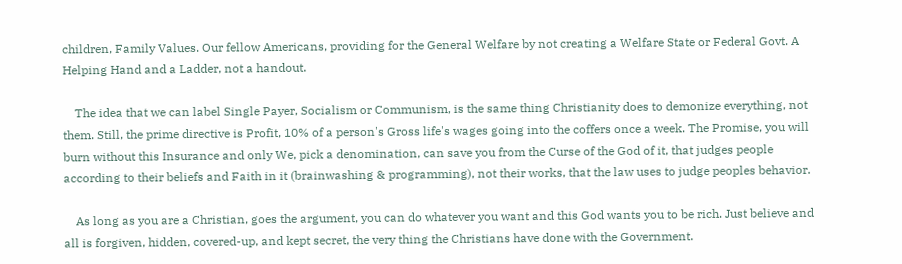children, Family Values. Our fellow Americans, providing for the General Welfare by not creating a Welfare State or Federal Govt. A Helping Hand and a Ladder, not a handout.

    The idea that we can label Single Payer, Socialism or Communism, is the same thing Christianity does to demonize everything, not them. Still, the prime directive is Profit, 10% of a person's Gross life's wages going into the coffers once a week. The Promise, you will burn without this Insurance and only We, pick a denomination, can save you from the Curse of the God of it, that judges people according to their beliefs and Faith in it (brainwashing & programming), not their works, that the law uses to judge peoples behavior.

    As long as you are a Christian, goes the argument, you can do whatever you want and this God wants you to be rich. Just believe and all is forgiven, hidden, covered-up, and kept secret, the very thing the Christians have done with the Government.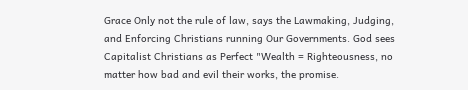Grace Only not the rule of law, says the Lawmaking, Judging, and Enforcing Christians running Our Governments. God sees Capitalist Christians as Perfect "Wealth = Righteousness, no matter how bad and evil their works, the promise.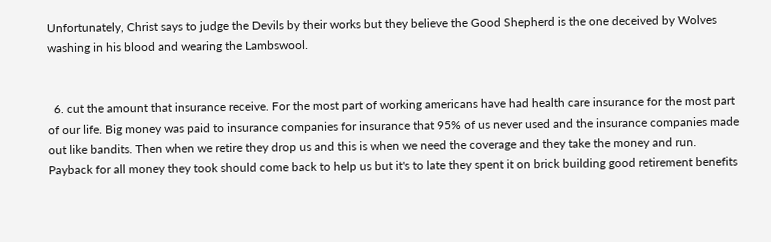Unfortunately, Christ says to judge the Devils by their works but they believe the Good Shepherd is the one deceived by Wolves washing in his blood and wearing the Lambswool.


  6. cut the amount that insurance receive. For the most part of working americans have had health care insurance for the most part of our life. Big money was paid to insurance companies for insurance that 95% of us never used and the insurance companies made out like bandits. Then when we retire they drop us and this is when we need the coverage and they take the money and run. Payback for all money they took should come back to help us but it's to late they spent it on brick building good retirement benefits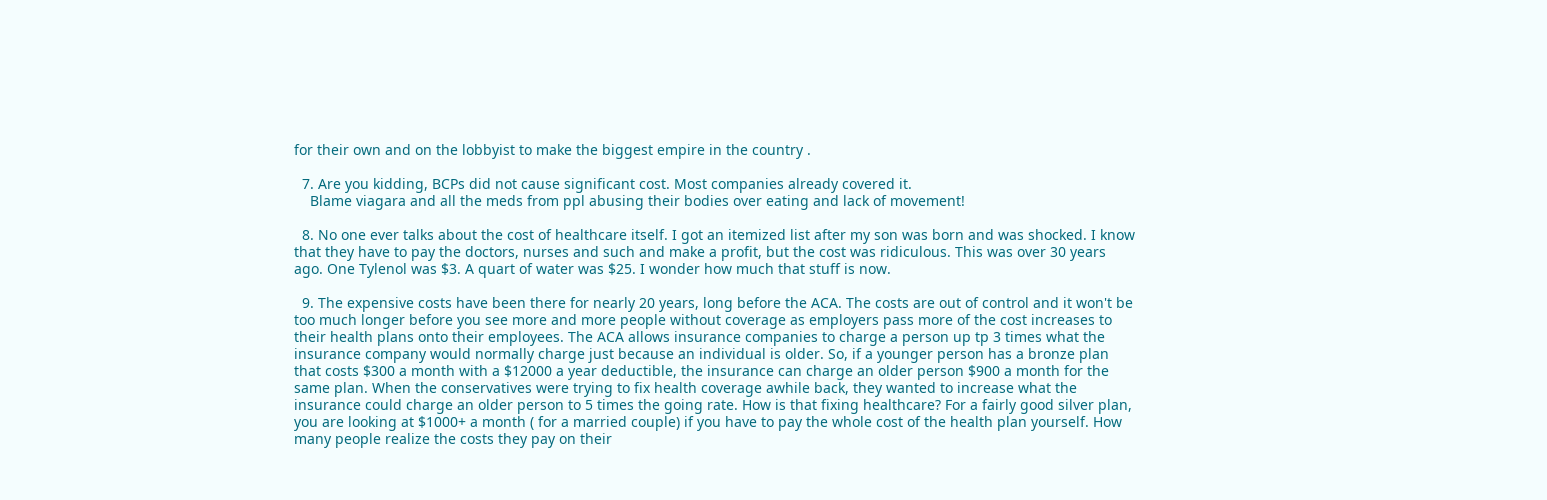for their own and on the lobbyist to make the biggest empire in the country .

  7. Are you kidding, BCPs did not cause significant cost. Most companies already covered it.
    Blame viagara and all the meds from ppl abusing their bodies over eating and lack of movement!

  8. No one ever talks about the cost of healthcare itself. I got an itemized list after my son was born and was shocked. I know that they have to pay the doctors, nurses and such and make a profit, but the cost was ridiculous. This was over 30 years ago. One Tylenol was $3. A quart of water was $25. I wonder how much that stuff is now.

  9. The expensive costs have been there for nearly 20 years, long before the ACA. The costs are out of control and it won't be too much longer before you see more and more people without coverage as employers pass more of the cost increases to their health plans onto their employees. The ACA allows insurance companies to charge a person up tp 3 times what the insurance company would normally charge just because an individual is older. So, if a younger person has a bronze plan that costs $300 a month with a $12000 a year deductible, the insurance can charge an older person $900 a month for the same plan. When the conservatives were trying to fix health coverage awhile back, they wanted to increase what the insurance could charge an older person to 5 times the going rate. How is that fixing healthcare? For a fairly good silver plan, you are looking at $1000+ a month ( for a married couple) if you have to pay the whole cost of the health plan yourself. How many people realize the costs they pay on their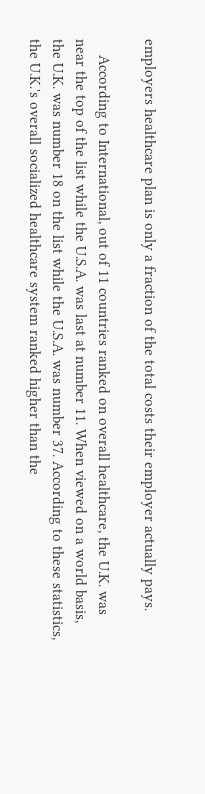employers healthcare plan is only a fraction of the total costs their employer actually pays.

    According to International, out of 11 countries ranked on overall healthcare, the U.K. was near the top of the list while the U.S.A. was last at number 11. When viewed on a world basis, the U.K. was number 18 on the list while the U.S.A. was number 37. According to these statistics, the U.K.'s overall socialized healthcare system ranked higher than the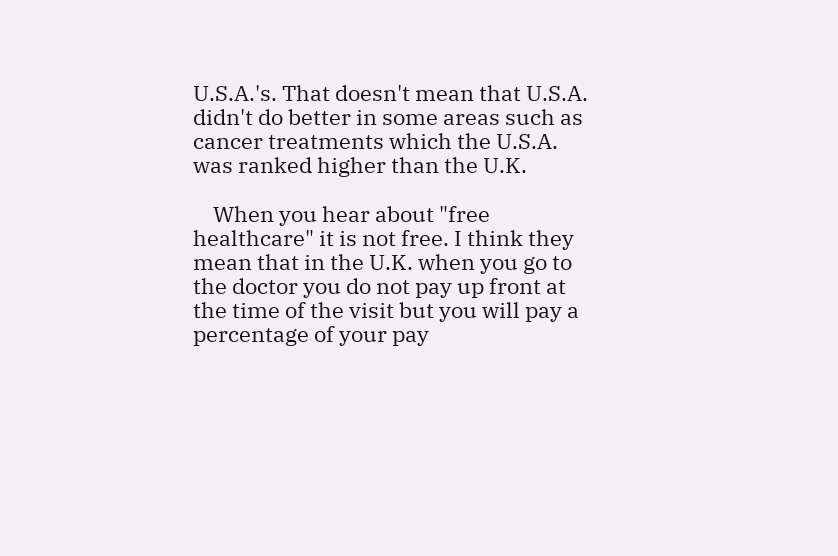U.S.A.'s. That doesn't mean that U.S.A. didn't do better in some areas such as cancer treatments which the U.S.A. was ranked higher than the U.K.

    When you hear about "free healthcare" it is not free. I think they mean that in the U.K. when you go to the doctor you do not pay up front at the time of the visit but you will pay a percentage of your pay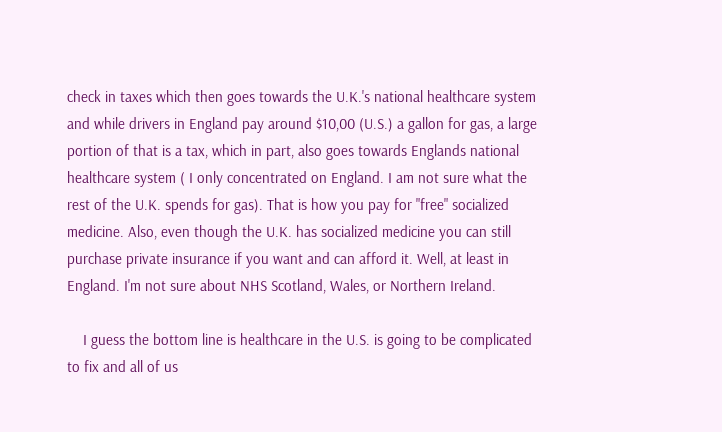check in taxes which then goes towards the U.K.'s national healthcare system and while drivers in England pay around $10,00 (U.S.) a gallon for gas, a large portion of that is a tax, which in part, also goes towards Englands national healthcare system ( I only concentrated on England. I am not sure what the rest of the U.K. spends for gas). That is how you pay for "free" socialized medicine. Also, even though the U.K. has socialized medicine you can still purchase private insurance if you want and can afford it. Well, at least in England. I'm not sure about NHS Scotland, Wales, or Northern Ireland.

    I guess the bottom line is healthcare in the U.S. is going to be complicated to fix and all of us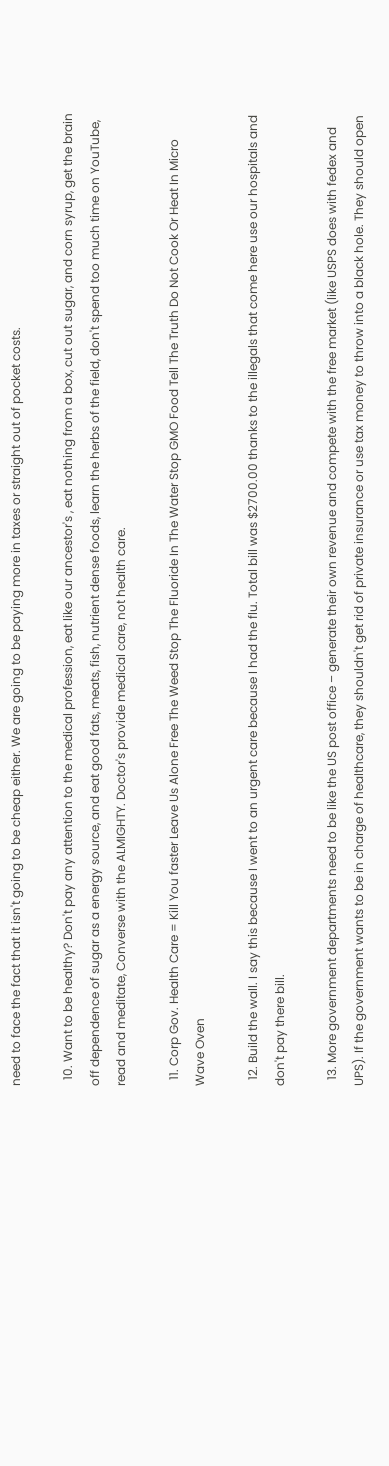need to face the fact that it isn't going to be cheap either. We are going to be paying more in taxes or straight out of pocket costs.

  10. Want to be healthy? Don't pay any attention to the medical profession, eat like our ancestor's , eat nothing from a box, cut out sugar, and corn syrup, get the brain off dependence of sugar as a energy source, and eat good fats, meats, fish, nutrient dense foods, learn the herbs of the field, don't spend too much time on YouTube, read and meditate, Converse with the ALMIGHTY. Doctor's provide medical care, not health care.

  11. Corp Gov. Health Care = Kill You faster Leave Us Alone Free The Weed Stop The Fluoride In The Water Stop GMO Food Tell The Truth Do Not Cook Or Heat In Micro Wave Oven

  12. Build the wall. I say this because I went to an urgent care because I had the flu. Total bill was $2700.00 thanks to the illegals that come here use our hospitals and don't pay there bill.

  13. More government departments need to be like the US post office – generate their own revenue and compete with the free market (like USPS does with fedex and UPS). If the government wants to be in charge of healthcare, they shouldn't get rid of private insurance or use tax money to throw into a black hole. They should open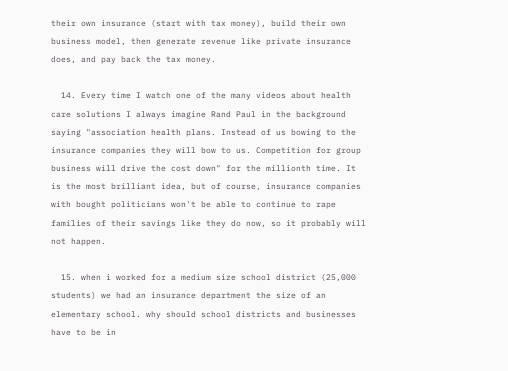their own insurance (start with tax money), build their own business model, then generate revenue like private insurance does, and pay back the tax money.

  14. Every time I watch one of the many videos about health care solutions I always imagine Rand Paul in the background saying "association health plans. Instead of us bowing to the insurance companies they will bow to us. Competition for group business will drive the cost down" for the millionth time. It is the most brilliant idea, but of course, insurance companies with bought politicians won't be able to continue to rape families of their savings like they do now, so it probably will not happen.

  15. when i worked for a medium size school district (25,000 students) we had an insurance department the size of an elementary school. why should school districts and businesses have to be in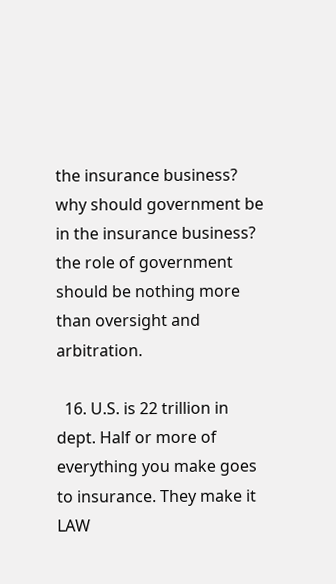the insurance business? why should government be in the insurance business? the role of government should be nothing more than oversight and arbitration.

  16. U.S. is 22 trillion in dept. Half or more of everything you make goes to insurance. They make it LAW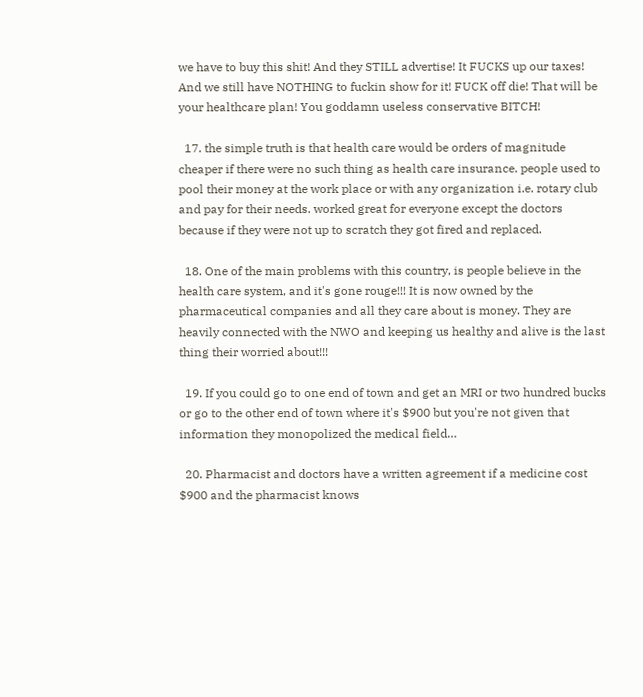we have to buy this shit! And they STILL advertise! It FUCKS up our taxes! And we still have NOTHING to fuckin show for it! FUCK off die! That will be your healthcare plan! You goddamn useless conservative BITCH!

  17. the simple truth is that health care would be orders of magnitude cheaper if there were no such thing as health care insurance. people used to pool their money at the work place or with any organization i.e. rotary club and pay for their needs. worked great for everyone except the doctors because if they were not up to scratch they got fired and replaced.

  18. One of the main problems with this country, is people believe in the health care system, and it's gone rouge!!! It is now owned by the pharmaceutical companies and all they care about is money. They are heavily connected with the NWO and keeping us healthy and alive is the last thing their worried about!!!

  19. If you could go to one end of town and get an MRI or two hundred bucks or go to the other end of town where it's $900 but you're not given that information they monopolized the medical field…

  20. Pharmacist and doctors have a written agreement if a medicine cost $900 and the pharmacist knows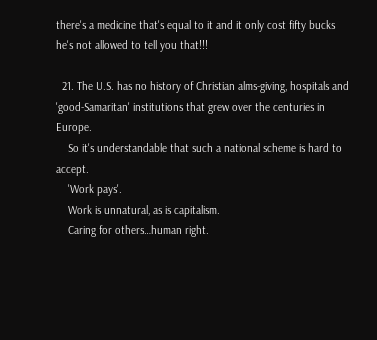there's a medicine that's equal to it and it only cost fifty bucks he's not allowed to tell you that!!!

  21. The U.S. has no history of Christian alms-giving, hospitals and 'good-Samaritan' institutions that grew over the centuries in Europe.
    So it's understandable that such a national scheme is hard to accept.
    'Work pays'.
    Work is unnatural, as is capitalism.
    Caring for others…human right.